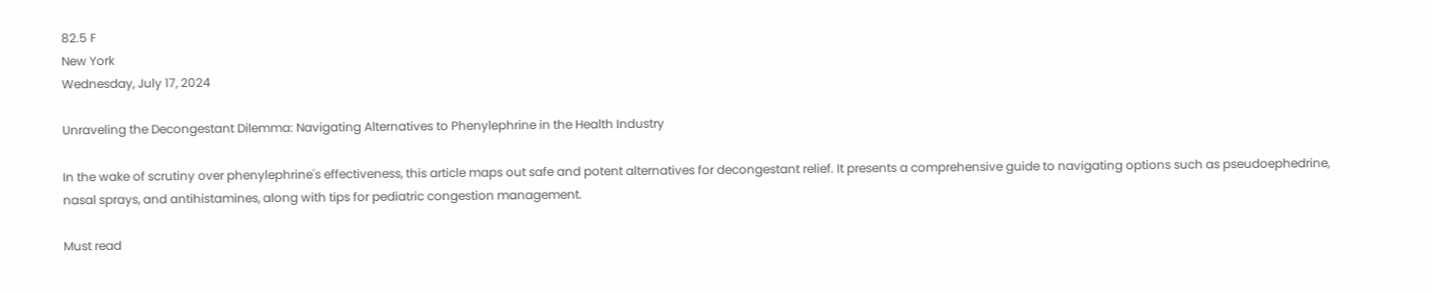82.5 F
New York
Wednesday, July 17, 2024

Unraveling the Decongestant Dilemma: Navigating Alternatives to Phenylephrine in the Health Industry

In the wake of scrutiny over phenylephrine's effectiveness, this article maps out safe and potent alternatives for decongestant relief. It presents a comprehensive guide to navigating options such as pseudoephedrine, nasal sprays, and antihistamines, along with tips for pediatric congestion management.

Must read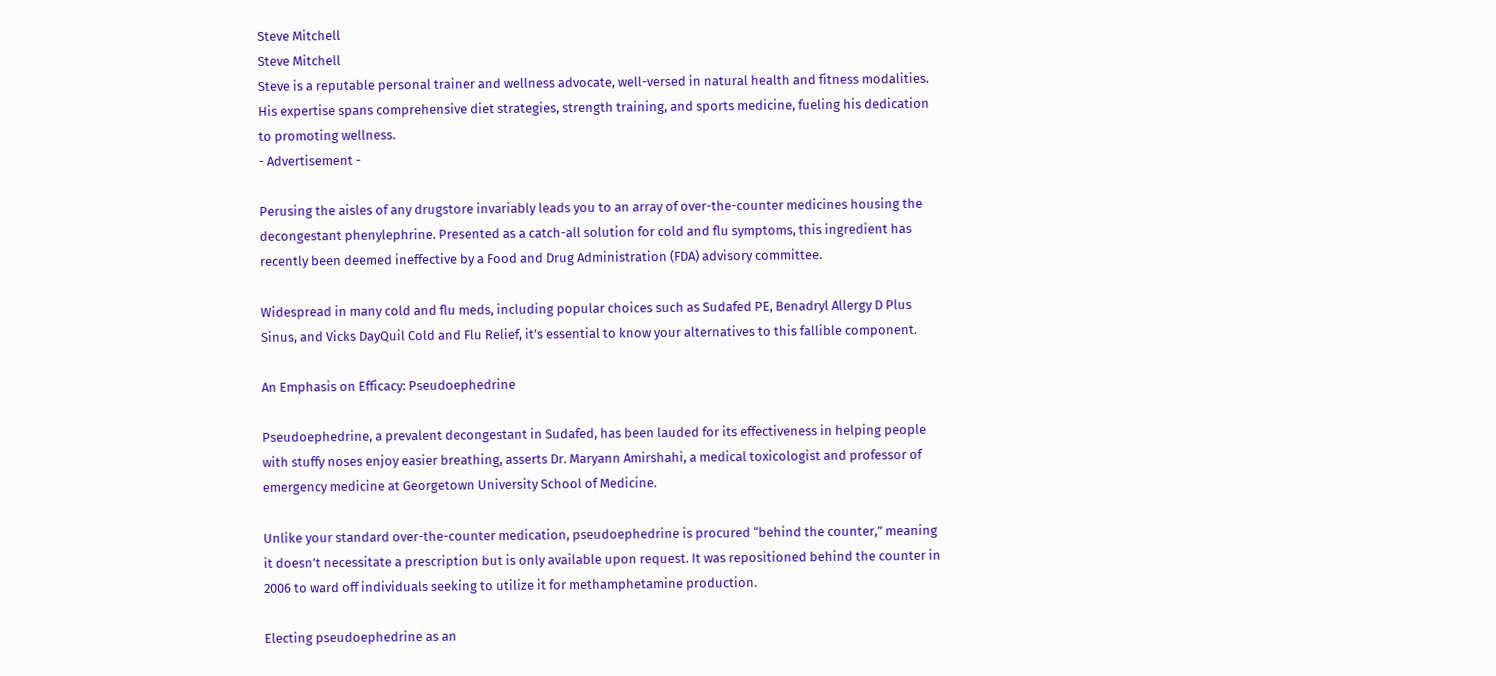Steve Mitchell
Steve Mitchell
Steve is a reputable personal trainer and wellness advocate, well-versed in natural health and fitness modalities. His expertise spans comprehensive diet strategies, strength training, and sports medicine, fueling his dedication to promoting wellness.
- Advertisement -

Perusing the aisles of any drugstore invariably leads you to an array of over-the-counter medicines housing the decongestant phenylephrine. Presented as a catch-all solution for cold and flu symptoms, this ingredient has recently been deemed ineffective by a Food and Drug Administration (FDA) advisory committee.

Widespread in many cold and flu meds, including popular choices such as Sudafed PE, Benadryl Allergy D Plus Sinus, and Vicks DayQuil Cold and Flu Relief, it’s essential to know your alternatives to this fallible component.

An Emphasis on Efficacy: Pseudoephedrine

Pseudoephedrine, a prevalent decongestant in Sudafed, has been lauded for its effectiveness in helping people with stuffy noses enjoy easier breathing, asserts Dr. Maryann Amirshahi, a medical toxicologist and professor of emergency medicine at Georgetown University School of Medicine.

Unlike your standard over-the-counter medication, pseudoephedrine is procured “behind the counter,” meaning it doesn’t necessitate a prescription but is only available upon request. It was repositioned behind the counter in 2006 to ward off individuals seeking to utilize it for methamphetamine production.

Electing pseudoephedrine as an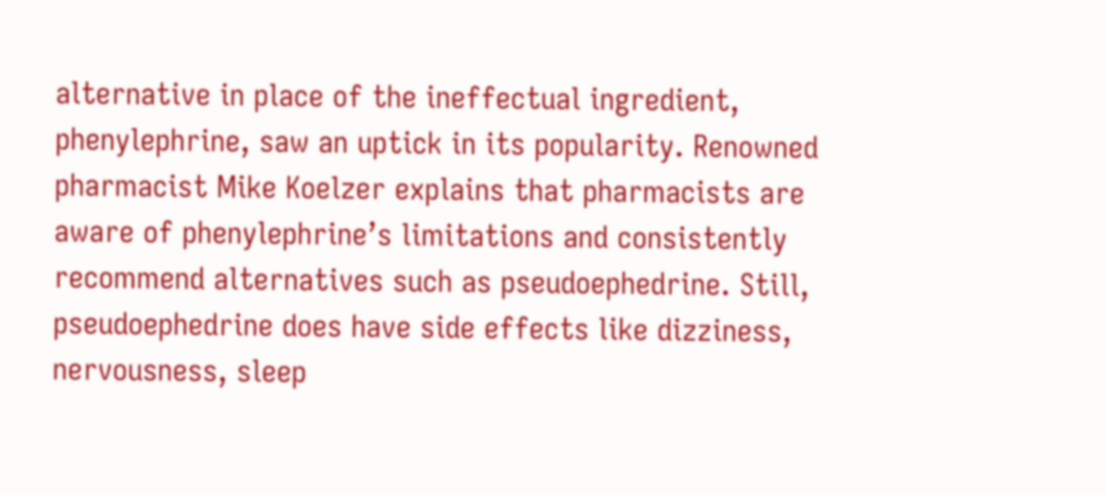alternative in place of the ineffectual ingredient, phenylephrine, saw an uptick in its popularity. Renowned pharmacist Mike Koelzer explains that pharmacists are aware of phenylephrine’s limitations and consistently recommend alternatives such as pseudoephedrine. Still, pseudoephedrine does have side effects like dizziness, nervousness, sleep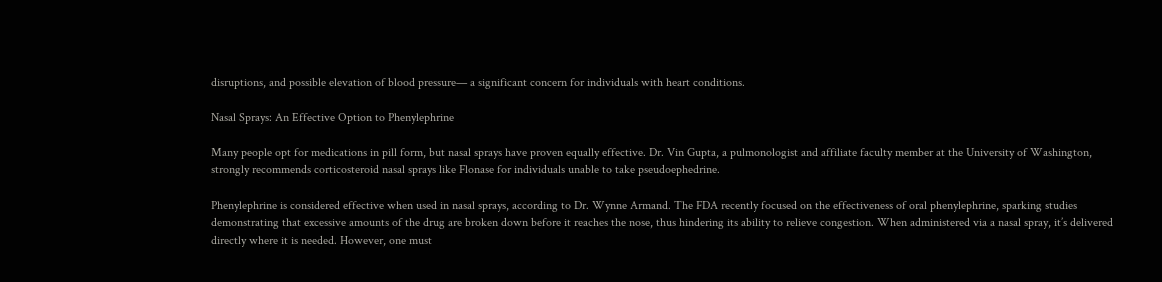disruptions, and possible elevation of blood pressure— a significant concern for individuals with heart conditions.

Nasal Sprays: An Effective Option to Phenylephrine

Many people opt for medications in pill form, but nasal sprays have proven equally effective. Dr. Vin Gupta, a pulmonologist and affiliate faculty member at the University of Washington, strongly recommends corticosteroid nasal sprays like Flonase for individuals unable to take pseudoephedrine.

Phenylephrine is considered effective when used in nasal sprays, according to Dr. Wynne Armand. The FDA recently focused on the effectiveness of oral phenylephrine, sparking studies demonstrating that excessive amounts of the drug are broken down before it reaches the nose, thus hindering its ability to relieve congestion. When administered via a nasal spray, it’s delivered directly where it is needed. However, one must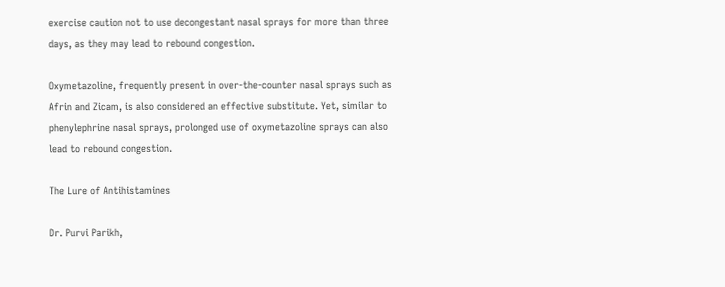exercise caution not to use decongestant nasal sprays for more than three days, as they may lead to rebound congestion.

Oxymetazoline, frequently present in over-the-counter nasal sprays such as Afrin and Zicam, is also considered an effective substitute. Yet, similar to phenylephrine nasal sprays, prolonged use of oxymetazoline sprays can also lead to rebound congestion.

The Lure of Antihistamines

Dr. Purvi Parikh,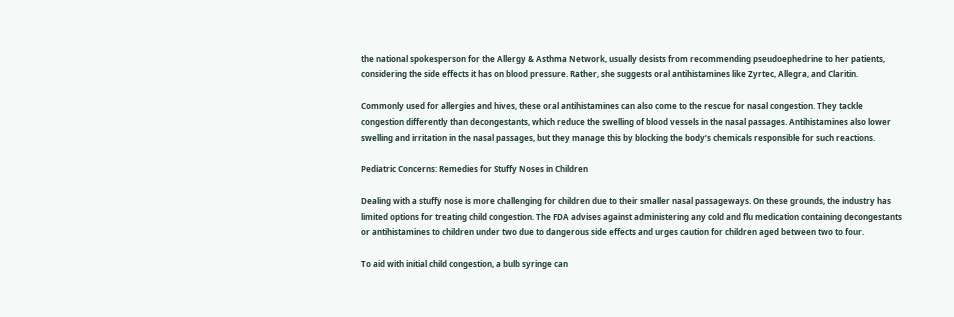the national spokesperson for the Allergy & Asthma Network, usually desists from recommending pseudoephedrine to her patients, considering the side effects it has on blood pressure. Rather, she suggests oral antihistamines like Zyrtec, Allegra, and Claritin.

Commonly used for allergies and hives, these oral antihistamines can also come to the rescue for nasal congestion. They tackle congestion differently than decongestants, which reduce the swelling of blood vessels in the nasal passages. Antihistamines also lower swelling and irritation in the nasal passages, but they manage this by blocking the body’s chemicals responsible for such reactions.

Pediatric Concerns: Remedies for Stuffy Noses in Children

Dealing with a stuffy nose is more challenging for children due to their smaller nasal passageways. On these grounds, the industry has limited options for treating child congestion. The FDA advises against administering any cold and flu medication containing decongestants or antihistamines to children under two due to dangerous side effects and urges caution for children aged between two to four.

To aid with initial child congestion, a bulb syringe can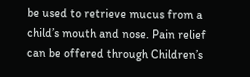be used to retrieve mucus from a child’s mouth and nose. Pain relief can be offered through Children’s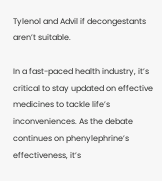Tylenol and Advil if decongestants aren’t suitable.

In a fast-paced health industry, it’s critical to stay updated on effective medicines to tackle life’s inconveniences. As the debate continues on phenylephrine’s effectiveness, it’s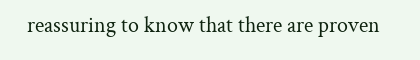reassuring to know that there are proven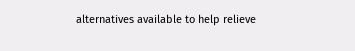alternatives available to help relieve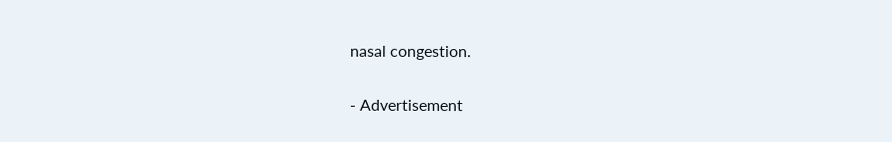nasal congestion.

- Advertisement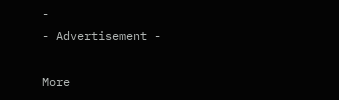-
- Advertisement -

More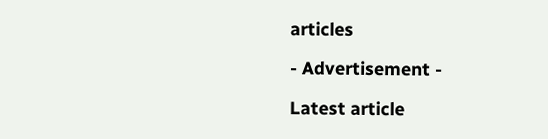articles

- Advertisement -

Latest article